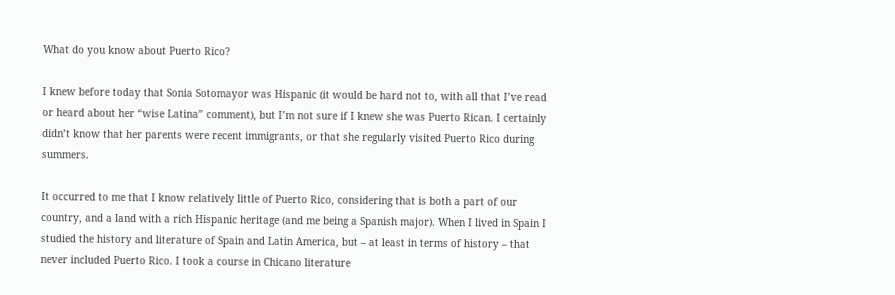What do you know about Puerto Rico?

I knew before today that Sonia Sotomayor was Hispanic (it would be hard not to, with all that I’ve read or heard about her “wise Latina” comment), but I’m not sure if I knew she was Puerto Rican. I certainly didn’t know that her parents were recent immigrants, or that she regularly visited Puerto Rico during summers.

It occurred to me that I know relatively little of Puerto Rico, considering that is both a part of our country, and a land with a rich Hispanic heritage (and me being a Spanish major). When I lived in Spain I studied the history and literature of Spain and Latin America, but – at least in terms of history – that never included Puerto Rico. I took a course in Chicano literature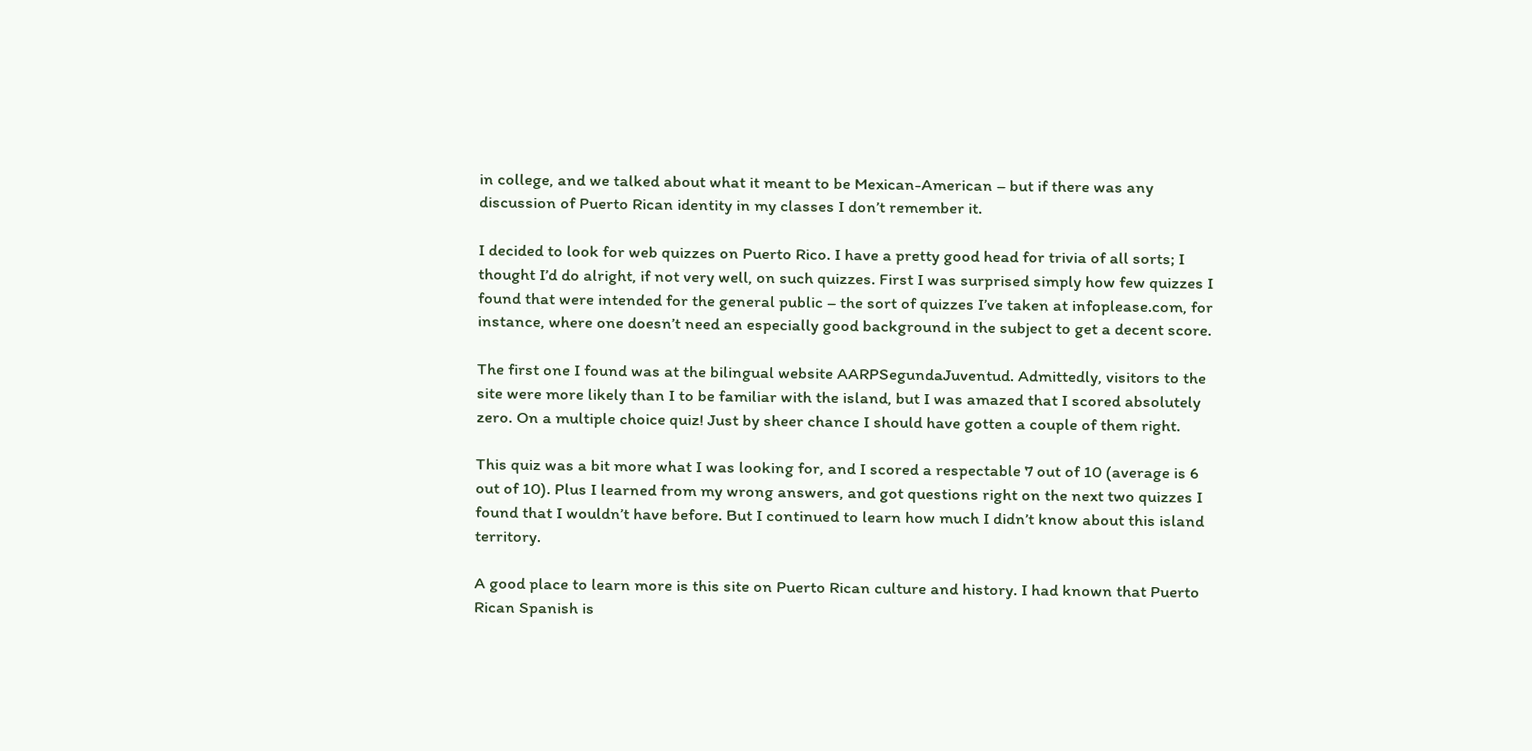in college, and we talked about what it meant to be Mexican-American – but if there was any discussion of Puerto Rican identity in my classes I don’t remember it.

I decided to look for web quizzes on Puerto Rico. I have a pretty good head for trivia of all sorts; I thought I’d do alright, if not very well, on such quizzes. First I was surprised simply how few quizzes I found that were intended for the general public – the sort of quizzes I’ve taken at infoplease.com, for instance, where one doesn’t need an especially good background in the subject to get a decent score.

The first one I found was at the bilingual website AARPSegundaJuventud. Admittedly, visitors to the site were more likely than I to be familiar with the island, but I was amazed that I scored absolutely zero. On a multiple choice quiz! Just by sheer chance I should have gotten a couple of them right.

This quiz was a bit more what I was looking for, and I scored a respectable 7 out of 10 (average is 6 out of 10). Plus I learned from my wrong answers, and got questions right on the next two quizzes I found that I wouldn’t have before. But I continued to learn how much I didn’t know about this island territory.

A good place to learn more is this site on Puerto Rican culture and history. I had known that Puerto Rican Spanish is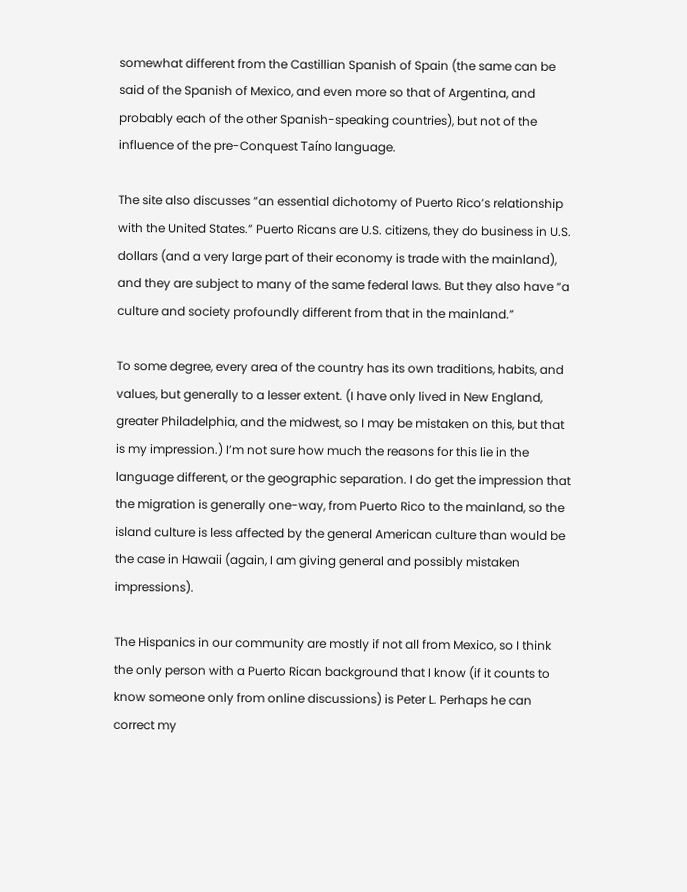somewhat different from the Castillian Spanish of Spain (the same can be said of the Spanish of Mexico, and even more so that of Argentina, and probably each of the other Spanish-speaking countries), but not of the influence of the pre-Conquest Taíno language.

The site also discusses “an essential dichotomy of Puerto Rico’s relationship with the United States.” Puerto Ricans are U.S. citizens, they do business in U.S. dollars (and a very large part of their economy is trade with the mainland), and they are subject to many of the same federal laws. But they also have “a culture and society profoundly different from that in the mainland.”

To some degree, every area of the country has its own traditions, habits, and values, but generally to a lesser extent. (I have only lived in New England, greater Philadelphia, and the midwest, so I may be mistaken on this, but that is my impression.) I’m not sure how much the reasons for this lie in the language different, or the geographic separation. I do get the impression that the migration is generally one-way, from Puerto Rico to the mainland, so the island culture is less affected by the general American culture than would be the case in Hawaii (again, I am giving general and possibly mistaken impressions).

The Hispanics in our community are mostly if not all from Mexico, so I think the only person with a Puerto Rican background that I know (if it counts to know someone only from online discussions) is Peter L. Perhaps he can correct my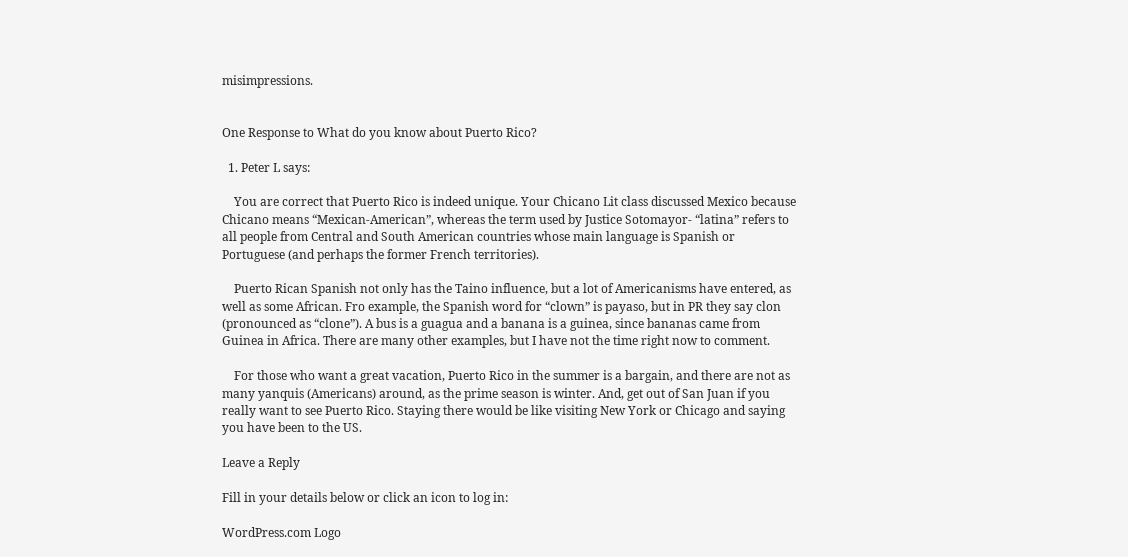misimpressions.


One Response to What do you know about Puerto Rico?

  1. Peter L says:

    You are correct that Puerto Rico is indeed unique. Your Chicano Lit class discussed Mexico because Chicano means “Mexican-American”, whereas the term used by Justice Sotomayor- “latina” refers to all people from Central and South American countries whose main language is Spanish or Portuguese (and perhaps the former French territories).

    Puerto Rican Spanish not only has the Taino influence, but a lot of Americanisms have entered, as well as some African. Fro example, the Spanish word for “clown” is payaso, but in PR they say clon (pronounced as “clone”). A bus is a guagua and a banana is a guinea, since bananas came from Guinea in Africa. There are many other examples, but I have not the time right now to comment.

    For those who want a great vacation, Puerto Rico in the summer is a bargain, and there are not as many yanquis (Americans) around, as the prime season is winter. And, get out of San Juan if you really want to see Puerto Rico. Staying there would be like visiting New York or Chicago and saying you have been to the US.

Leave a Reply

Fill in your details below or click an icon to log in:

WordPress.com Logo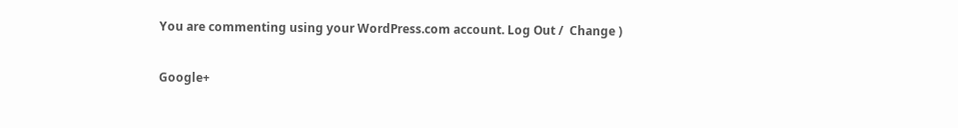You are commenting using your WordPress.com account. Log Out /  Change )

Google+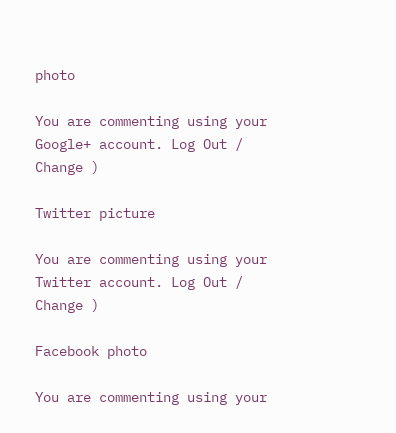photo

You are commenting using your Google+ account. Log Out /  Change )

Twitter picture

You are commenting using your Twitter account. Log Out /  Change )

Facebook photo

You are commenting using your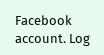Facebook account. Log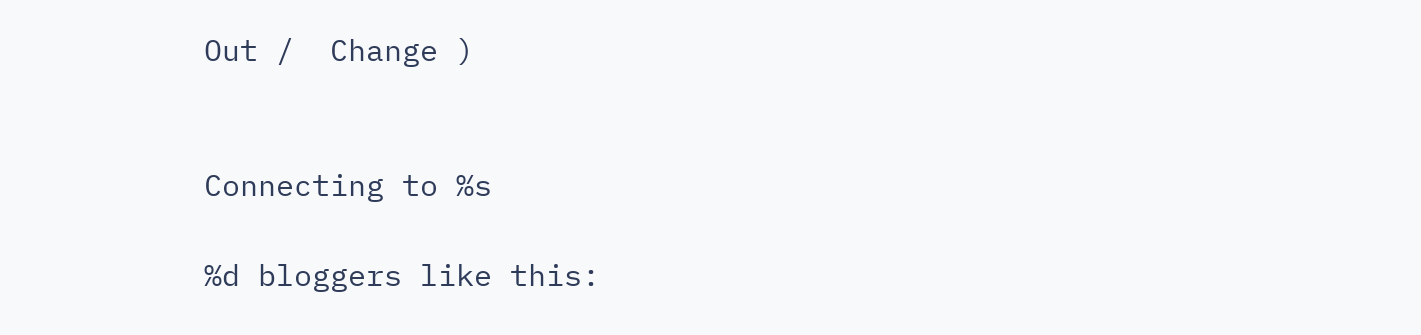Out /  Change )


Connecting to %s

%d bloggers like this: